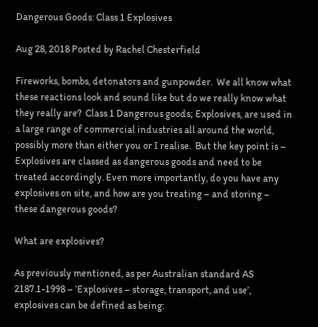Dangerous Goods: Class 1 Explosives

Aug 28, 2018 Posted by Rachel Chesterfield

Fireworks, bombs, detonators and gunpowder.  We all know what these reactions look and sound like but do we really know what they really are?  Class 1 Dangerous goods; Explosives, are used in a large range of commercial industries all around the world, possibly more than either you or I realise.  But the key point is – Explosives are classed as dangerous goods and need to be treated accordingly. Even more importantly, do you have any explosives on site, and how are you treating – and storing – these dangerous goods?

What are explosives?

As previously mentioned, as per Australian standard AS 2187.1-1998 – ‘Explosives – storage, transport, and use’, explosives can be defined as being: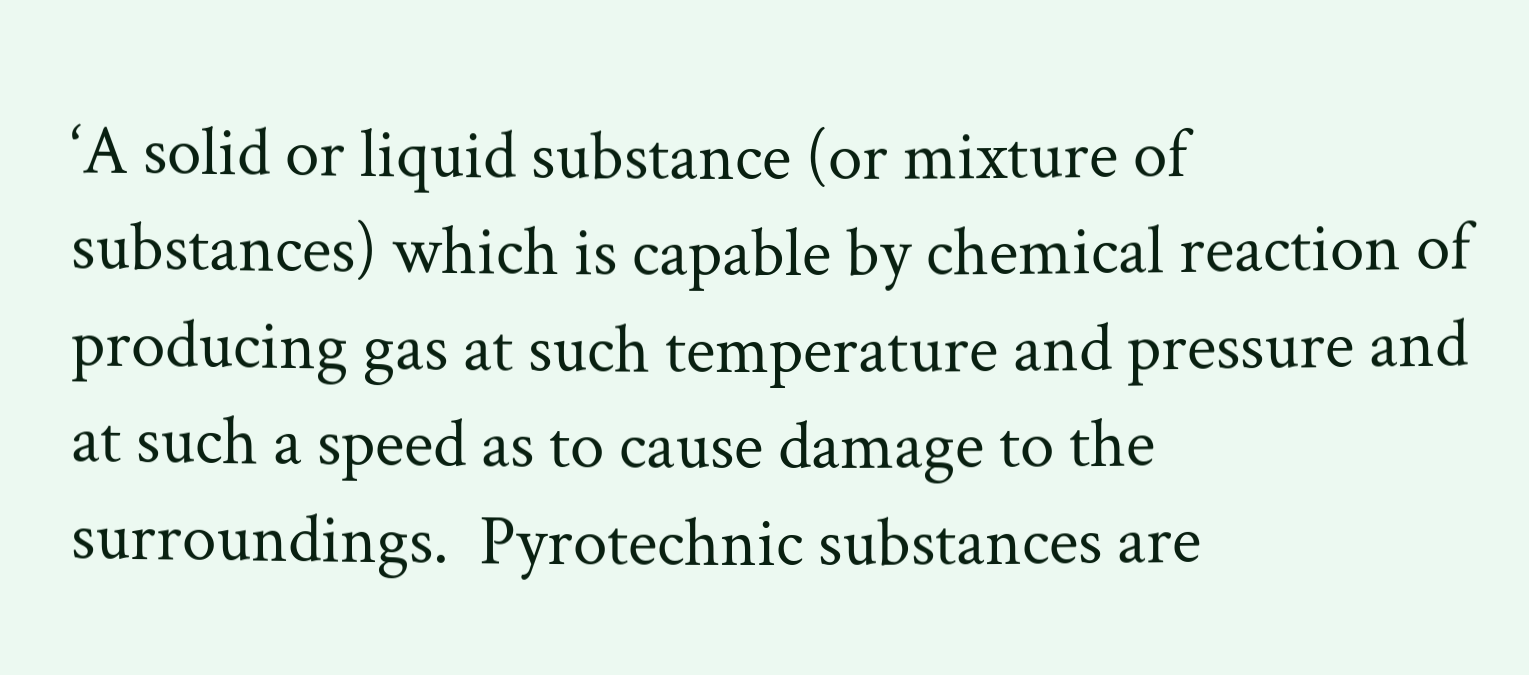‘A solid or liquid substance (or mixture of substances) which is capable by chemical reaction of producing gas at such temperature and pressure and at such a speed as to cause damage to the surroundings.  Pyrotechnic substances are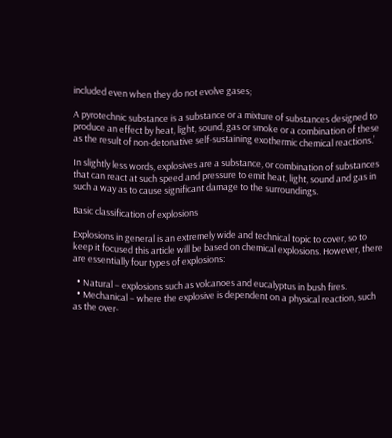included even when they do not evolve gases;

A pyrotechnic substance is a substance or a mixture of substances designed to produce an effect by heat, light, sound, gas or smoke or a combination of these as the result of non-detonative self-sustaining exothermic chemical reactions.’

In slightly less words, explosives are a substance, or combination of substances that can react at such speed and pressure to emit heat, light, sound and gas in such a way as to cause significant damage to the surroundings.

Basic classification of explosions

Explosions in general is an extremely wide and technical topic to cover, so to keep it focused this article will be based on chemical explosions. However, there are essentially four types of explosions:

  • Natural – explosions such as volcanoes and eucalyptus in bush fires.
  • Mechanical – where the explosive is dependent on a physical reaction, such as the over-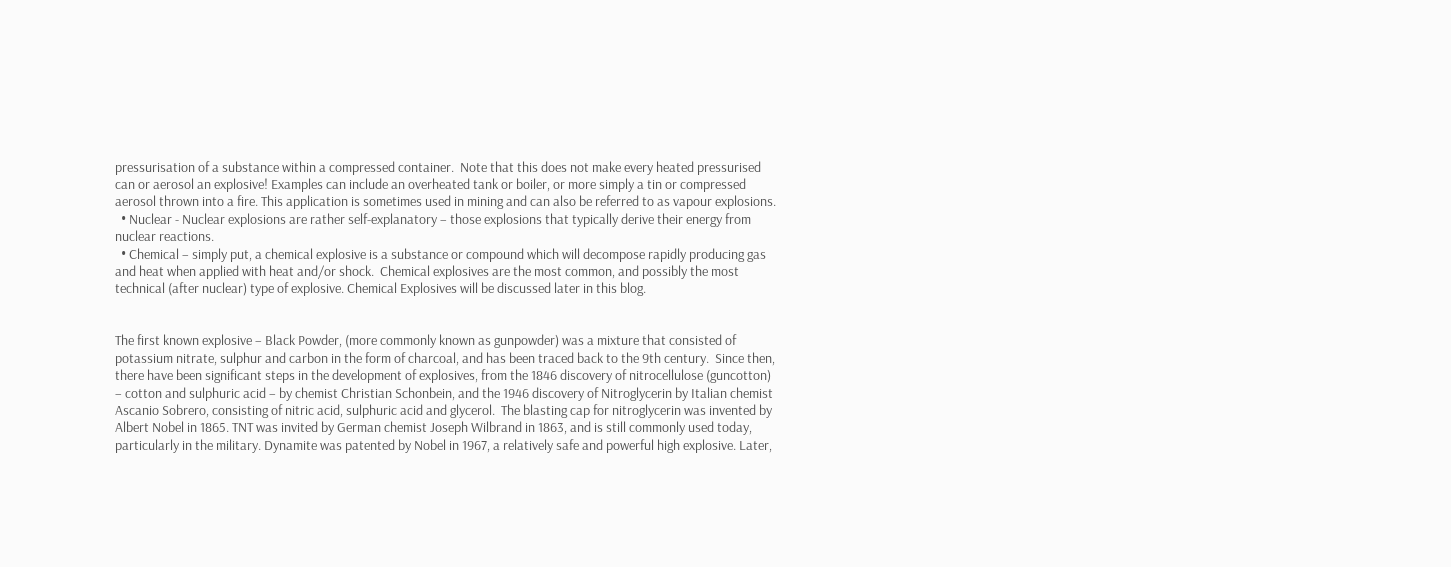pressurisation of a substance within a compressed container.  Note that this does not make every heated pressurised can or aerosol an explosive! Examples can include an overheated tank or boiler, or more simply a tin or compressed aerosol thrown into a fire. This application is sometimes used in mining and can also be referred to as vapour explosions.
  • Nuclear - Nuclear explosions are rather self-explanatory – those explosions that typically derive their energy from nuclear reactions.
  • Chemical – simply put, a chemical explosive is a substance or compound which will decompose rapidly producing gas and heat when applied with heat and/or shock.  Chemical explosives are the most common, and possibly the most technical (after nuclear) type of explosive. Chemical Explosives will be discussed later in this blog.


The first known explosive – Black Powder, (more commonly known as gunpowder) was a mixture that consisted of potassium nitrate, sulphur and carbon in the form of charcoal, and has been traced back to the 9th century.  Since then, there have been significant steps in the development of explosives, from the 1846 discovery of nitrocellulose (guncotton) – cotton and sulphuric acid – by chemist Christian Schonbein, and the 1946 discovery of Nitroglycerin by Italian chemist Ascanio Sobrero, consisting of nitric acid, sulphuric acid and glycerol.  The blasting cap for nitroglycerin was invented by Albert Nobel in 1865. TNT was invited by German chemist Joseph Wilbrand in 1863, and is still commonly used today, particularly in the military. Dynamite was patented by Nobel in 1967, a relatively safe and powerful high explosive. Later,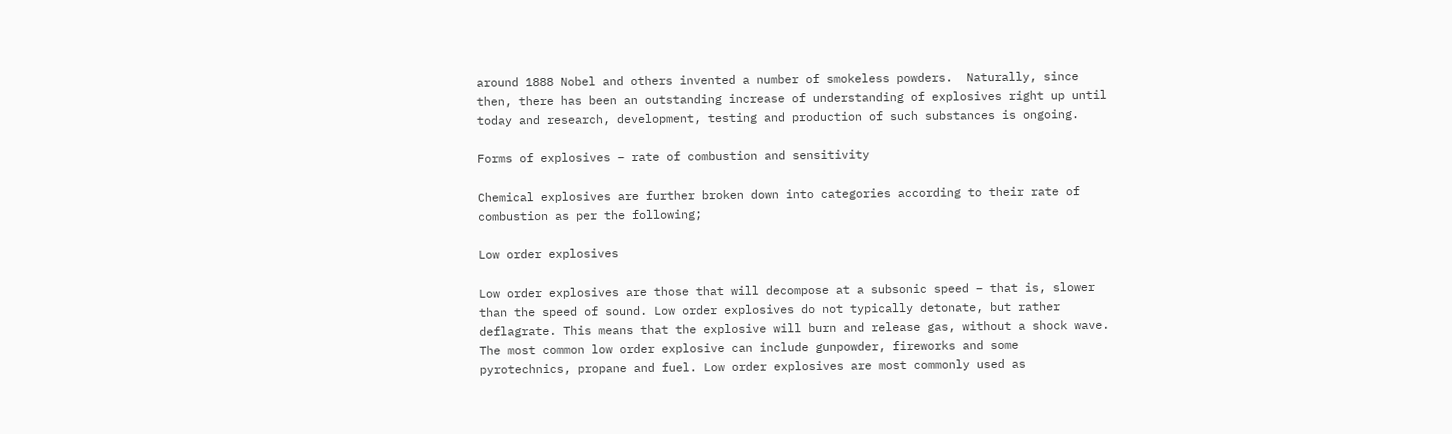around 1888 Nobel and others invented a number of smokeless powders.  Naturally, since then, there has been an outstanding increase of understanding of explosives right up until today and research, development, testing and production of such substances is ongoing.

Forms of explosives – rate of combustion and sensitivity

Chemical explosives are further broken down into categories according to their rate of combustion as per the following;

Low order explosives

Low order explosives are those that will decompose at a subsonic speed – that is, slower than the speed of sound. Low order explosives do not typically detonate, but rather deflagrate. This means that the explosive will burn and release gas, without a shock wave.  The most common low order explosive can include gunpowder, fireworks and some pyrotechnics, propane and fuel. Low order explosives are most commonly used as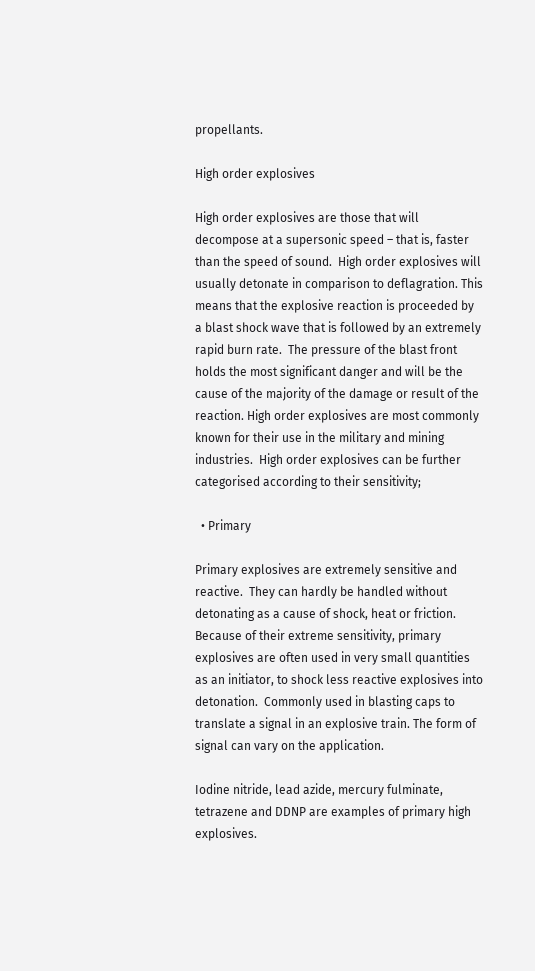propellants.

High order explosives

High order explosives are those that will decompose at a supersonic speed – that is, faster than the speed of sound.  High order explosives will usually detonate in comparison to deflagration. This means that the explosive reaction is proceeded by a blast shock wave that is followed by an extremely rapid burn rate.  The pressure of the blast front holds the most significant danger and will be the cause of the majority of the damage or result of the reaction. High order explosives are most commonly known for their use in the military and mining industries.  High order explosives can be further categorised according to their sensitivity;

  • Primary

Primary explosives are extremely sensitive and reactive.  They can hardly be handled without detonating as a cause of shock, heat or friction.  Because of their extreme sensitivity, primary explosives are often used in very small quantities as an initiator, to shock less reactive explosives into detonation.  Commonly used in blasting caps to translate a signal in an explosive train. The form of signal can vary on the application.

Iodine nitride, lead azide, mercury fulminate, tetrazene and DDNP are examples of primary high explosives.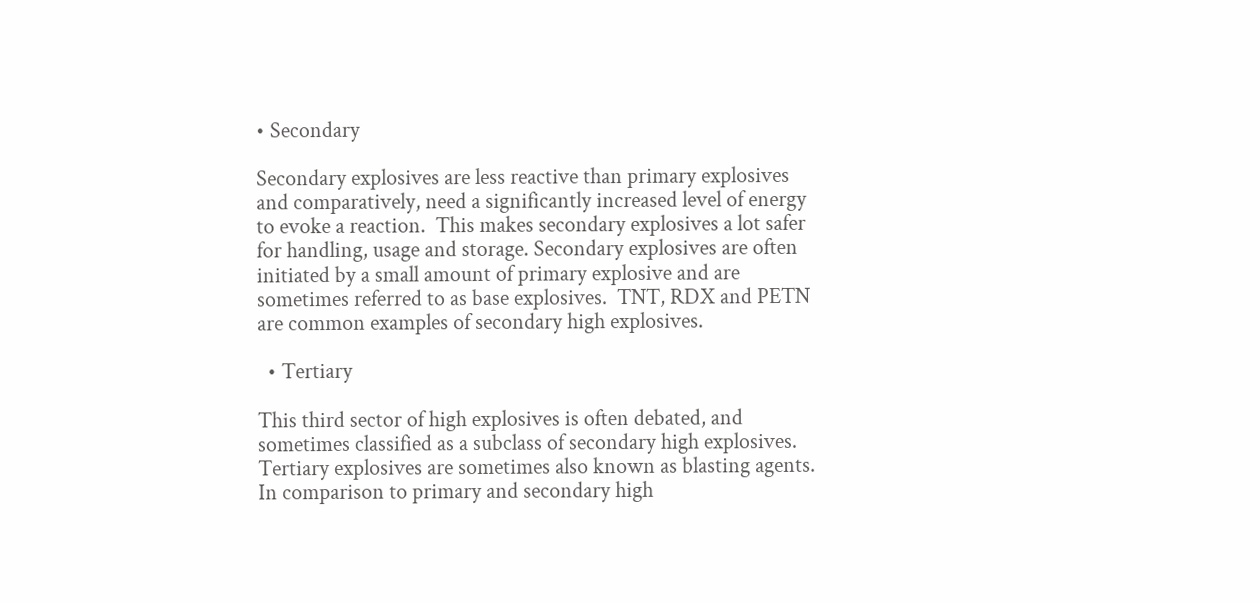• Secondary

Secondary explosives are less reactive than primary explosives and comparatively, need a significantly increased level of energy to evoke a reaction.  This makes secondary explosives a lot safer for handling, usage and storage. Secondary explosives are often initiated by a small amount of primary explosive and are sometimes referred to as base explosives.  TNT, RDX and PETN are common examples of secondary high explosives.

  • Tertiary

This third sector of high explosives is often debated, and sometimes classified as a subclass of secondary high explosives.  Tertiary explosives are sometimes also known as blasting agents. In comparison to primary and secondary high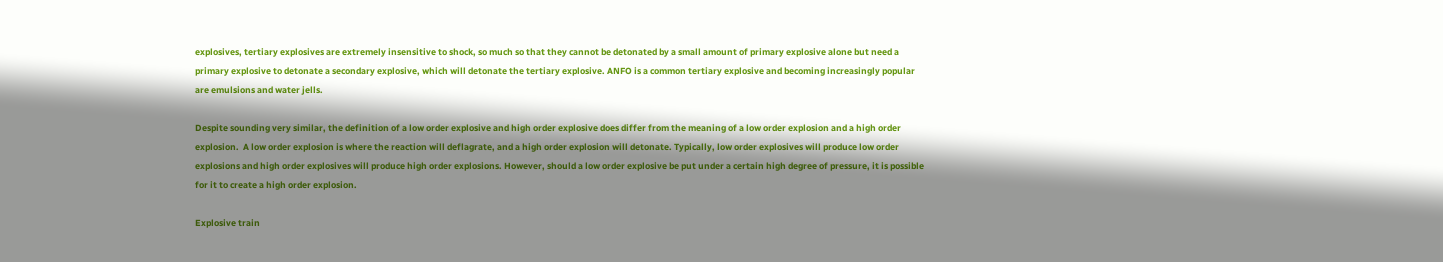explosives, tertiary explosives are extremely insensitive to shock, so much so that they cannot be detonated by a small amount of primary explosive alone but need a primary explosive to detonate a secondary explosive, which will detonate the tertiary explosive. ANFO is a common tertiary explosive and becoming increasingly popular are emulsions and water jells.

Despite sounding very similar, the definition of a low order explosive and high order explosive does differ from the meaning of a low order explosion and a high order explosion.  A low order explosion is where the reaction will deflagrate, and a high order explosion will detonate. Typically, low order explosives will produce low order explosions and high order explosives will produce high order explosions. However, should a low order explosive be put under a certain high degree of pressure, it is possible for it to create a high order explosion.

Explosive train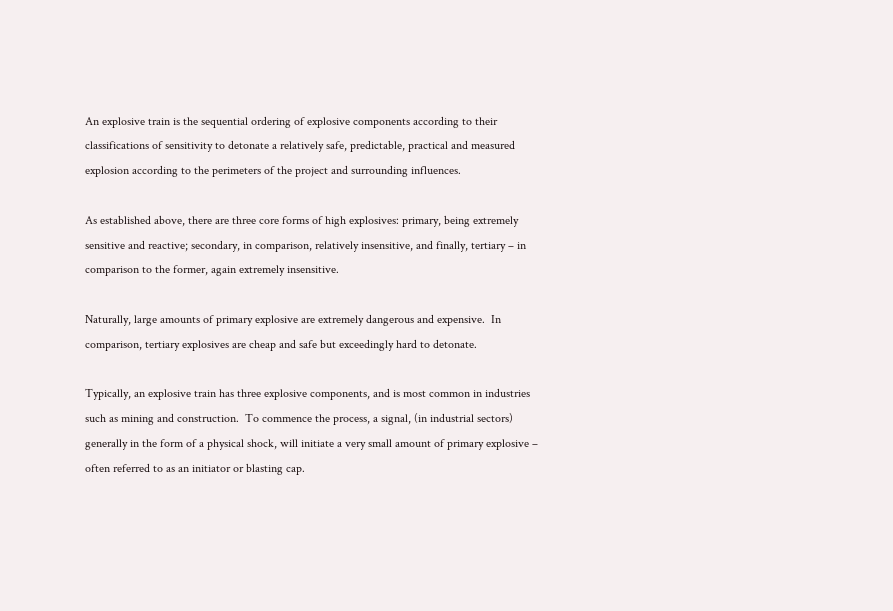An explosive train is the sequential ordering of explosive components according to their classifications of sensitivity to detonate a relatively safe, predictable, practical and measured explosion according to the perimeters of the project and surrounding influences.

As established above, there are three core forms of high explosives: primary, being extremely sensitive and reactive; secondary, in comparison, relatively insensitive, and finally, tertiary – in comparison to the former, again extremely insensitive.

Naturally, large amounts of primary explosive are extremely dangerous and expensive.  In comparison, tertiary explosives are cheap and safe but exceedingly hard to detonate.

Typically, an explosive train has three explosive components, and is most common in industries such as mining and construction.  To commence the process, a signal, (in industrial sectors) generally in the form of a physical shock, will initiate a very small amount of primary explosive – often referred to as an initiator or blasting cap.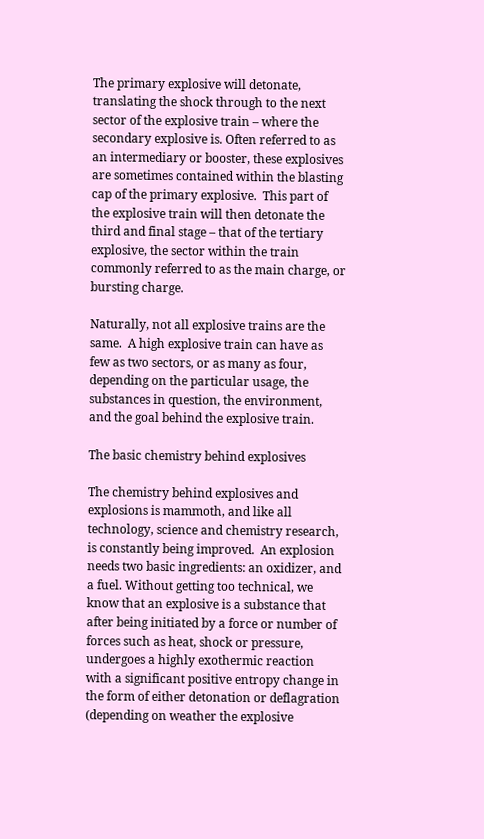The primary explosive will detonate, translating the shock through to the next sector of the explosive train – where the secondary explosive is. Often referred to as an intermediary or booster, these explosives are sometimes contained within the blasting cap of the primary explosive.  This part of the explosive train will then detonate the third and final stage – that of the tertiary explosive, the sector within the train commonly referred to as the main charge, or bursting charge.

Naturally, not all explosive trains are the same.  A high explosive train can have as few as two sectors, or as many as four, depending on the particular usage, the substances in question, the environment, and the goal behind the explosive train.

The basic chemistry behind explosives

The chemistry behind explosives and explosions is mammoth, and like all technology, science and chemistry research, is constantly being improved.  An explosion needs two basic ingredients: an oxidizer, and a fuel. Without getting too technical, we know that an explosive is a substance that after being initiated by a force or number of forces such as heat, shock or pressure, undergoes a highly exothermic reaction with a significant positive entropy change in the form of either detonation or deflagration (depending on weather the explosive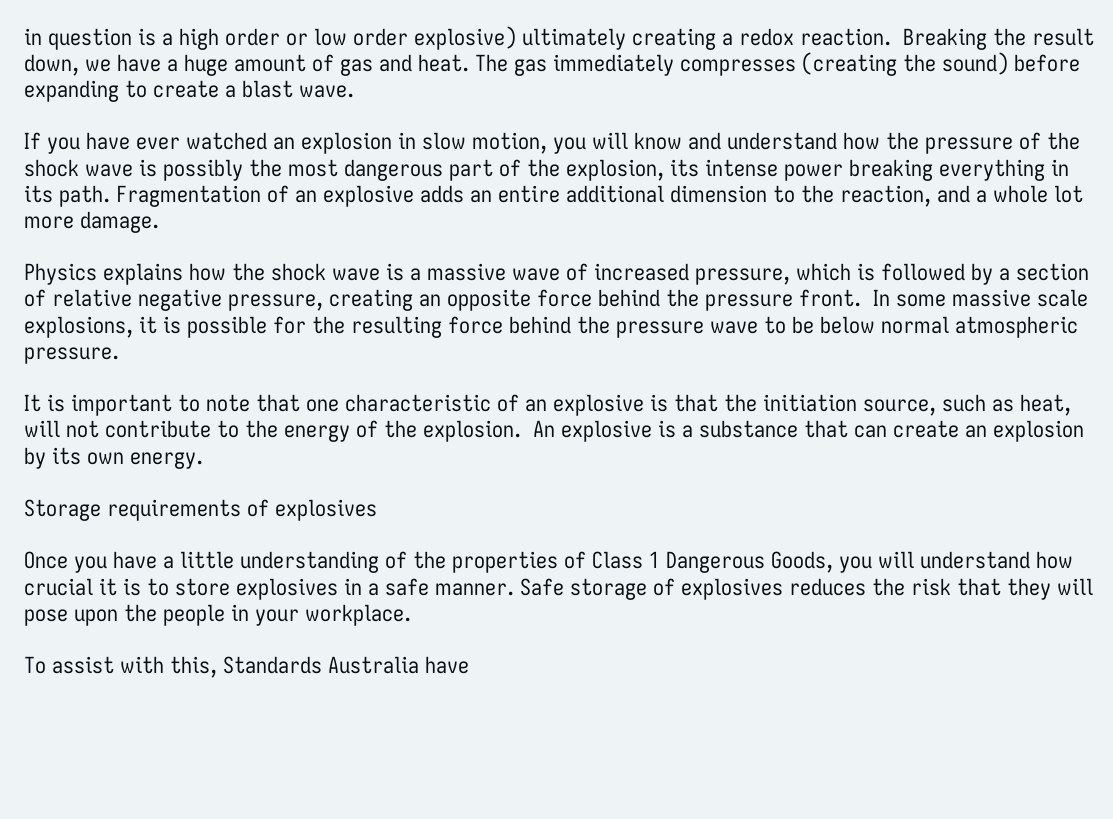in question is a high order or low order explosive) ultimately creating a redox reaction.  Breaking the result down, we have a huge amount of gas and heat. The gas immediately compresses (creating the sound) before expanding to create a blast wave.

If you have ever watched an explosion in slow motion, you will know and understand how the pressure of the shock wave is possibly the most dangerous part of the explosion, its intense power breaking everything in its path. Fragmentation of an explosive adds an entire additional dimension to the reaction, and a whole lot more damage.

Physics explains how the shock wave is a massive wave of increased pressure, which is followed by a section of relative negative pressure, creating an opposite force behind the pressure front.  In some massive scale explosions, it is possible for the resulting force behind the pressure wave to be below normal atmospheric pressure.

It is important to note that one characteristic of an explosive is that the initiation source, such as heat, will not contribute to the energy of the explosion.  An explosive is a substance that can create an explosion by its own energy.

Storage requirements of explosives

Once you have a little understanding of the properties of Class 1 Dangerous Goods, you will understand how crucial it is to store explosives in a safe manner. Safe storage of explosives reduces the risk that they will pose upon the people in your workplace.

To assist with this, Standards Australia have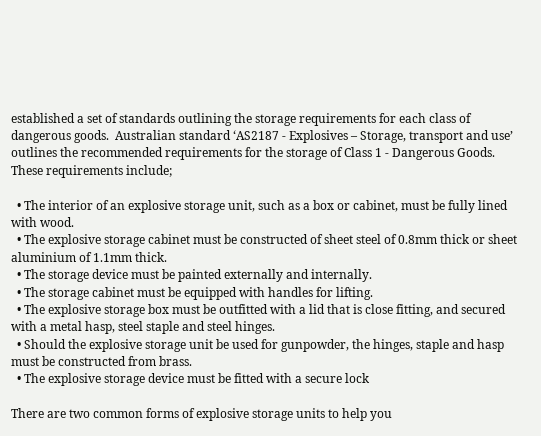established a set of standards outlining the storage requirements for each class of dangerous goods.  Australian standard ‘AS2187 - Explosives – Storage, transport and use’ outlines the recommended requirements for the storage of Class 1 - Dangerous Goods. These requirements include;

  • The interior of an explosive storage unit, such as a box or cabinet, must be fully lined with wood.
  • The explosive storage cabinet must be constructed of sheet steel of 0.8mm thick or sheet aluminium of 1.1mm thick.
  • The storage device must be painted externally and internally.
  • The storage cabinet must be equipped with handles for lifting.
  • The explosive storage box must be outfitted with a lid that is close fitting, and secured with a metal hasp, steel staple and steel hinges.
  • Should the explosive storage unit be used for gunpowder, the hinges, staple and hasp must be constructed from brass.
  • The explosive storage device must be fitted with a secure lock

There are two common forms of explosive storage units to help you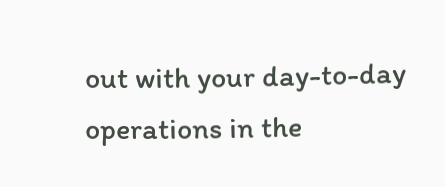out with your day-to-day operations in the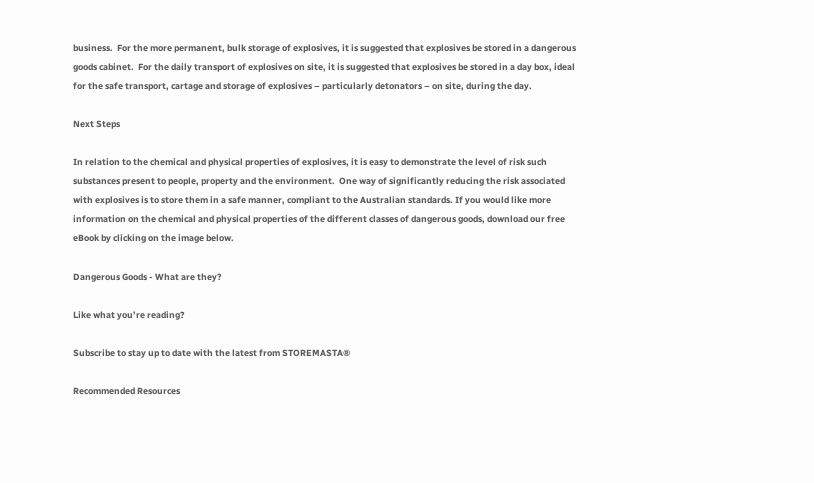business.  For the more permanent, bulk storage of explosives, it is suggested that explosives be stored in a dangerous goods cabinet.  For the daily transport of explosives on site, it is suggested that explosives be stored in a day box, ideal for the safe transport, cartage and storage of explosives – particularly detonators – on site, during the day.

Next Steps

In relation to the chemical and physical properties of explosives, it is easy to demonstrate the level of risk such substances present to people, property and the environment.  One way of significantly reducing the risk associated with explosives is to store them in a safe manner, compliant to the Australian standards. If you would like more information on the chemical and physical properties of the different classes of dangerous goods, download our free eBook by clicking on the image below.

Dangerous Goods - What are they?

Like what you’re reading?

Subscribe to stay up to date with the latest from STOREMASTA®

Recommended Resources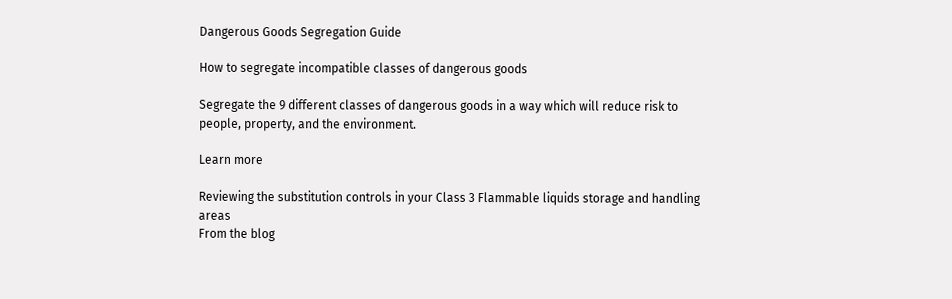Dangerous Goods Segregation Guide

How to segregate incompatible classes of dangerous goods

Segregate the 9 different classes of dangerous goods in a way which will reduce risk to people, property, and the environment.

Learn more

Reviewing the substitution controls in your Class 3 Flammable liquids storage and handling areas
From the blog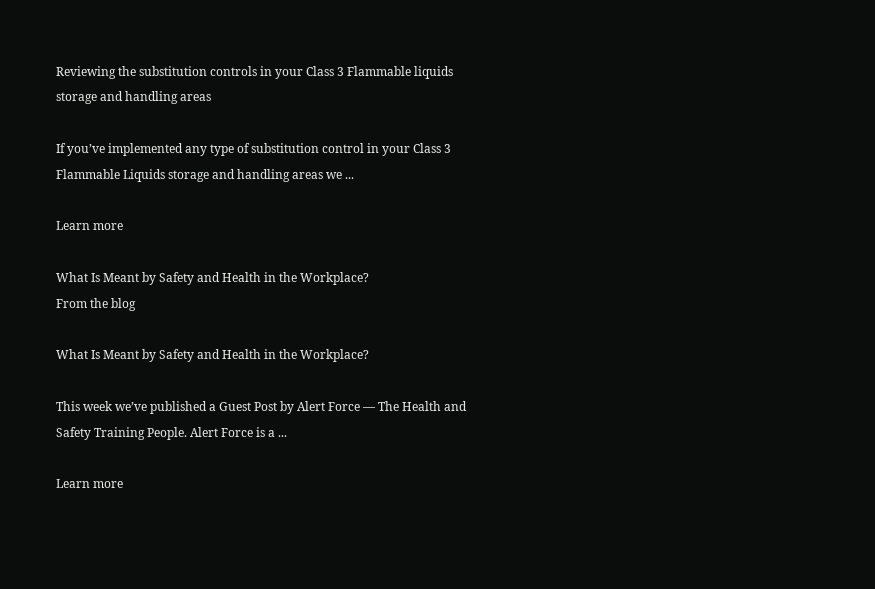Reviewing the substitution controls in your Class 3 Flammable liquids storage and handling areas

If you’ve implemented any type of substitution control in your Class 3 Flammable Liquids storage and handling areas we ...

Learn more

What Is Meant by Safety and Health in the Workplace?
From the blog

What Is Meant by Safety and Health in the Workplace?

This week we’ve published a Guest Post by Alert Force — The Health and Safety Training People. Alert Force is a ...

Learn more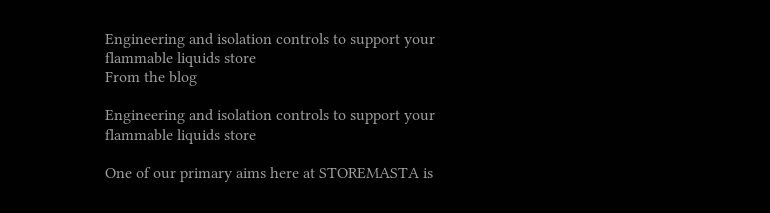Engineering and isolation controls to support your flammable liquids store
From the blog

Engineering and isolation controls to support your flammable liquids store

One of our primary aims here at STOREMASTA is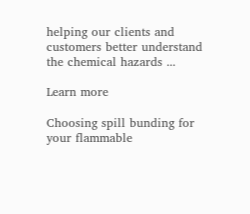helping our clients and customers better understand the chemical hazards ...

Learn more

Choosing spill bunding for your flammable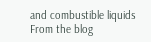and combustible liquids
From the blog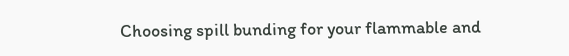Choosing spill bunding for your flammable and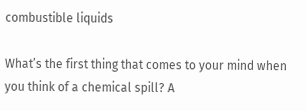combustible liquids

What’s the first thing that comes to your mind when you think of a chemical spill? A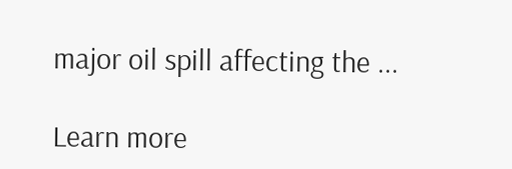major oil spill affecting the ...

Learn more